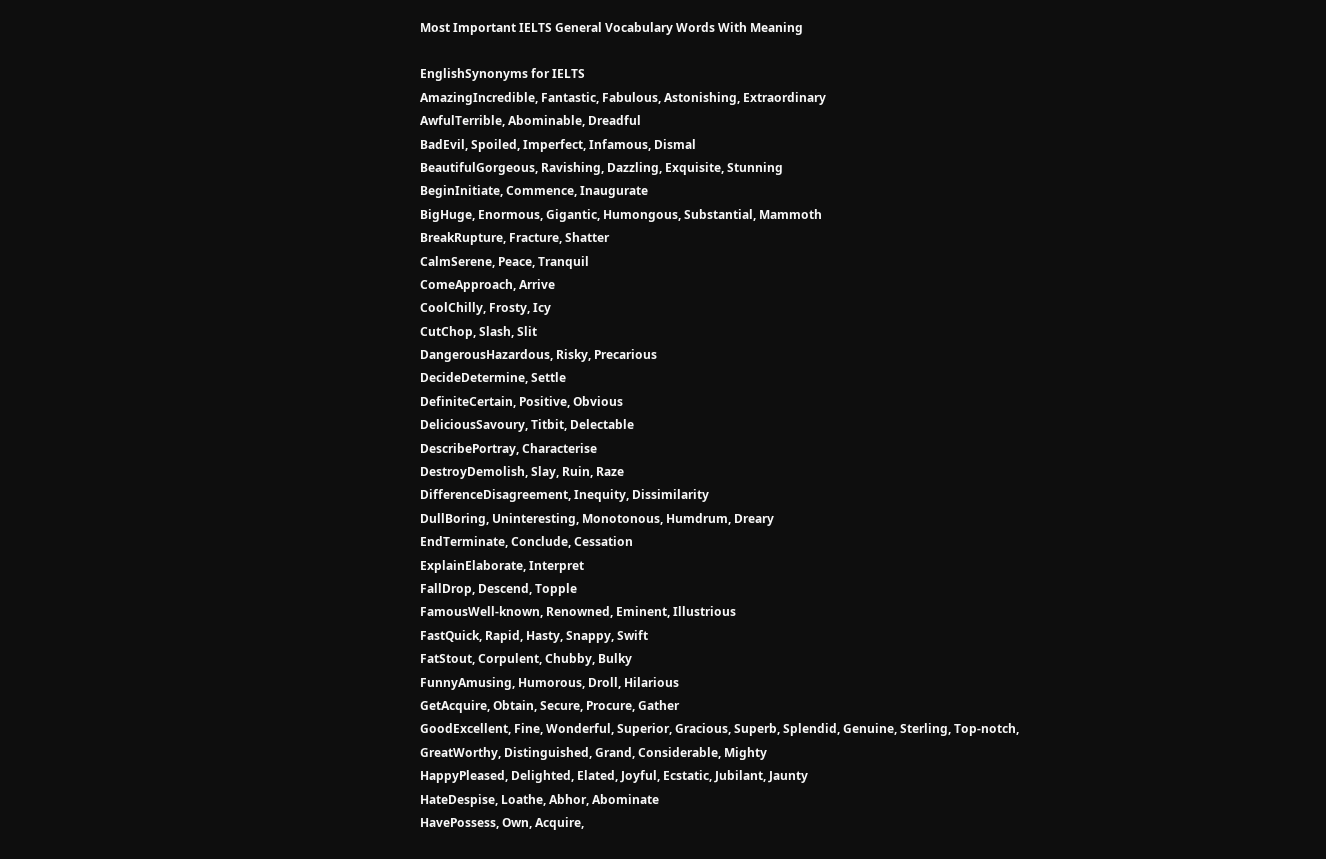Most Important IELTS General Vocabulary Words With Meaning

EnglishSynonyms for IELTS
AmazingIncredible, Fantastic, Fabulous, Astonishing, Extraordinary
AwfulTerrible, Abominable, Dreadful
BadEvil, Spoiled, Imperfect, Infamous, Dismal
BeautifulGorgeous, Ravishing, Dazzling, Exquisite, Stunning
BeginInitiate, Commence, Inaugurate
BigHuge, Enormous, Gigantic, Humongous, Substantial, Mammoth
BreakRupture, Fracture, Shatter
CalmSerene, Peace, Tranquil
ComeApproach, Arrive
CoolChilly, Frosty, Icy
CutChop, Slash, Slit
DangerousHazardous, Risky, Precarious
DecideDetermine, Settle
DefiniteCertain, Positive, Obvious
DeliciousSavoury, Titbit, Delectable
DescribePortray, Characterise
DestroyDemolish, Slay, Ruin, Raze
DifferenceDisagreement, Inequity, Dissimilarity
DullBoring, Uninteresting, Monotonous, Humdrum, Dreary
EndTerminate, Conclude, Cessation
ExplainElaborate, Interpret
FallDrop, Descend, Topple
FamousWell-known, Renowned, Eminent, Illustrious
FastQuick, Rapid, Hasty, Snappy, Swift
FatStout, Corpulent, Chubby, Bulky
FunnyAmusing, Humorous, Droll, Hilarious
GetAcquire, Obtain, Secure, Procure, Gather
GoodExcellent, Fine, Wonderful, Superior, Gracious, Superb, Splendid, Genuine, Sterling, Top-notch,
GreatWorthy, Distinguished, Grand, Considerable, Mighty
HappyPleased, Delighted, Elated, Joyful, Ecstatic, Jubilant, Jaunty
HateDespise, Loathe, Abhor, Abominate
HavePossess, Own, Acquire,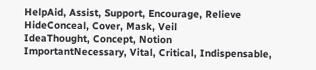HelpAid, Assist, Support, Encourage, Relieve
HideConceal, Cover, Mask, Veil
IdeaThought, Concept, Notion
ImportantNecessary, Vital, Critical, Indispensable,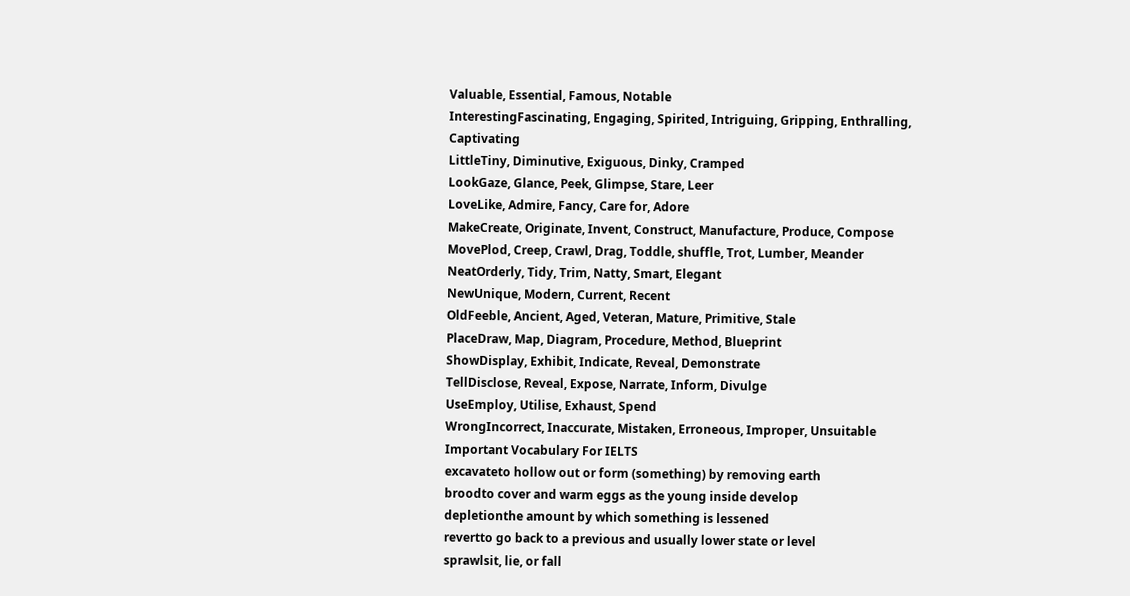Valuable, Essential, Famous, Notable
InterestingFascinating, Engaging, Spirited, Intriguing, Gripping, Enthralling, Captivating
LittleTiny, Diminutive, Exiguous, Dinky, Cramped
LookGaze, Glance, Peek, Glimpse, Stare, Leer
LoveLike, Admire, Fancy, Care for, Adore
MakeCreate, Originate, Invent, Construct, Manufacture, Produce, Compose
MovePlod, Creep, Crawl, Drag, Toddle, shuffle, Trot, Lumber, Meander
NeatOrderly, Tidy, Trim, Natty, Smart, Elegant
NewUnique, Modern, Current, Recent
OldFeeble, Ancient, Aged, Veteran, Mature, Primitive, Stale
PlaceDraw, Map, Diagram, Procedure, Method, Blueprint
ShowDisplay, Exhibit, Indicate, Reveal, Demonstrate
TellDisclose, Reveal, Expose, Narrate, Inform, Divulge
UseEmploy, Utilise, Exhaust, Spend
WrongIncorrect, Inaccurate, Mistaken, Erroneous, Improper, Unsuitable
Important Vocabulary For IELTS
excavateto hollow out or form (something) by removing earth
broodto cover and warm eggs as the young inside develop
depletionthe amount by which something is lessened
revertto go back to a previous and usually lower state or level
sprawlsit, lie, or fall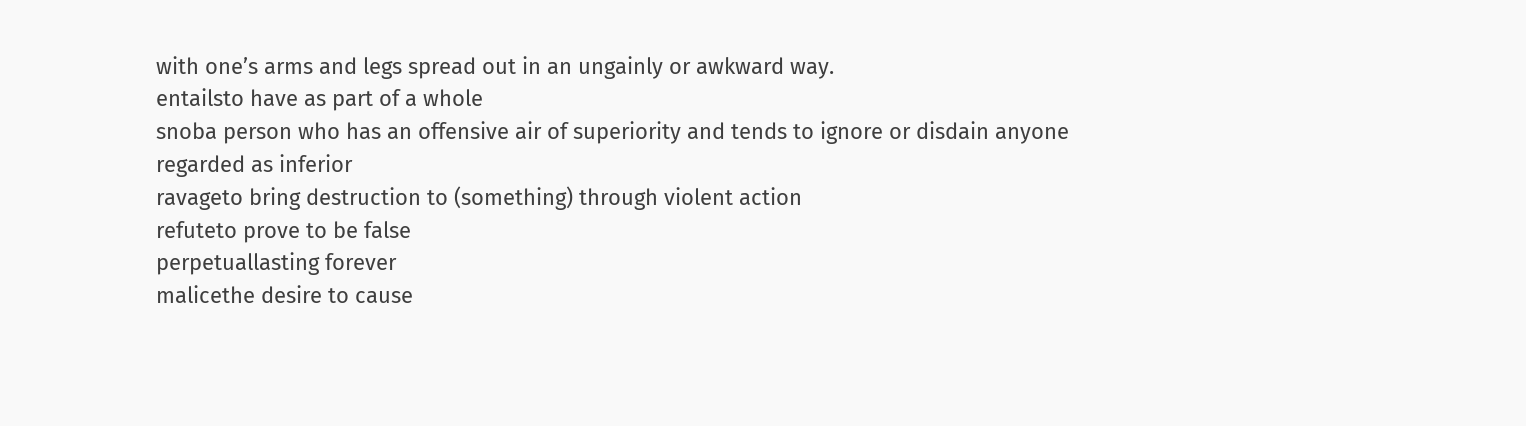with one’s arms and legs spread out in an ungainly or awkward way.
entailsto have as part of a whole
snoba person who has an offensive air of superiority and tends to ignore or disdain anyone regarded as inferior
ravageto bring destruction to (something) through violent action
refuteto prove to be false
perpetuallasting forever
malicethe desire to cause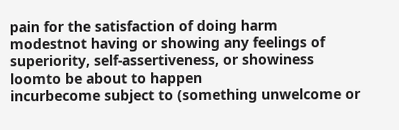pain for the satisfaction of doing harm
modestnot having or showing any feelings of superiority, self-assertiveness, or showiness
loomto be about to happen
incurbecome subject to (something unwelcome or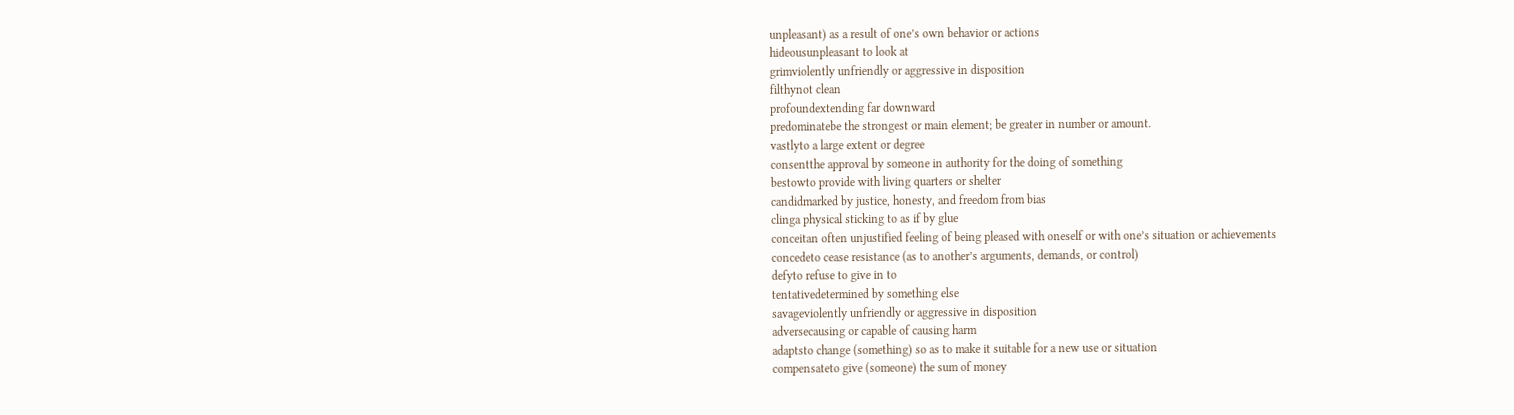unpleasant) as a result of one’s own behavior or actions
hideousunpleasant to look at
grimviolently unfriendly or aggressive in disposition
filthynot clean
profoundextending far downward
predominatebe the strongest or main element; be greater in number or amount.
vastlyto a large extent or degree
consentthe approval by someone in authority for the doing of something
bestowto provide with living quarters or shelter
candidmarked by justice, honesty, and freedom from bias
clinga physical sticking to as if by glue
conceitan often unjustified feeling of being pleased with oneself or with one’s situation or achievements
concedeto cease resistance (as to another’s arguments, demands, or control)
defyto refuse to give in to
tentativedetermined by something else
savageviolently unfriendly or aggressive in disposition
adversecausing or capable of causing harm
adaptsto change (something) so as to make it suitable for a new use or situation
compensateto give (someone) the sum of money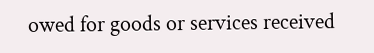owed for goods or services received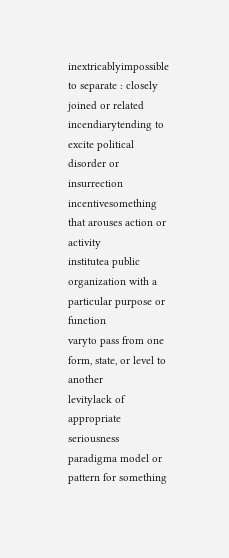inextricablyimpossible to separate : closely joined or related
incendiarytending to excite political disorder or insurrection
incentivesomething that arouses action or activity
institutea public organization with a particular purpose or function
varyto pass from one form, state, or level to another
levitylack of appropriate seriousness
paradigma model or pattern for something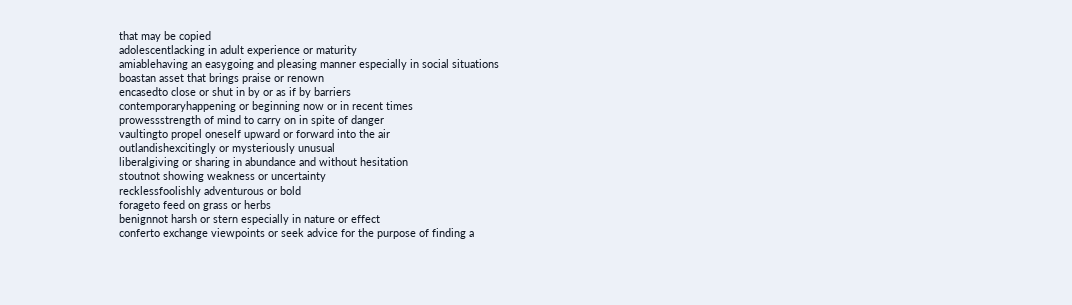that may be copied
adolescentlacking in adult experience or maturity
amiablehaving an easygoing and pleasing manner especially in social situations
boastan asset that brings praise or renown
encasedto close or shut in by or as if by barriers
contemporaryhappening or beginning now or in recent times
prowessstrength of mind to carry on in spite of danger
vaultingto propel oneself upward or forward into the air
outlandishexcitingly or mysteriously unusual
liberalgiving or sharing in abundance and without hesitation
stoutnot showing weakness or uncertainty
recklessfoolishly adventurous or bold
forageto feed on grass or herbs
benignnot harsh or stern especially in nature or effect
conferto exchange viewpoints or seek advice for the purpose of finding a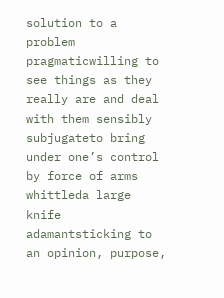solution to a problem
pragmaticwilling to see things as they really are and deal with them sensibly
subjugateto bring under one’s control by force of arms
whittleda large knife
adamantsticking to an opinion, purpose,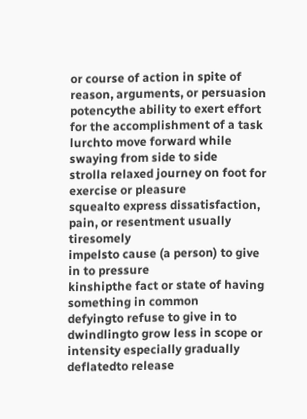or course of action in spite of reason, arguments, or persuasion
potencythe ability to exert effort for the accomplishment of a task
lurchto move forward while swaying from side to side
strolla relaxed journey on foot for exercise or pleasure
squealto express dissatisfaction, pain, or resentment usually tiresomely
impelsto cause (a person) to give in to pressure
kinshipthe fact or state of having something in common
defyingto refuse to give in to
dwindlingto grow less in scope or intensity especially gradually
deflatedto release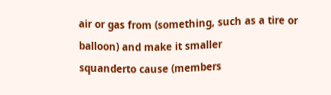air or gas from (something, such as a tire or balloon) and make it smaller
squanderto cause (members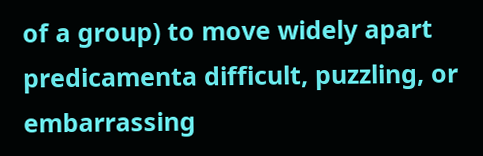of a group) to move widely apart
predicamenta difficult, puzzling, or embarrassing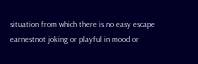situation from which there is no easy escape
earnestnot joking or playful in mood or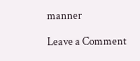manner

Leave a Comment